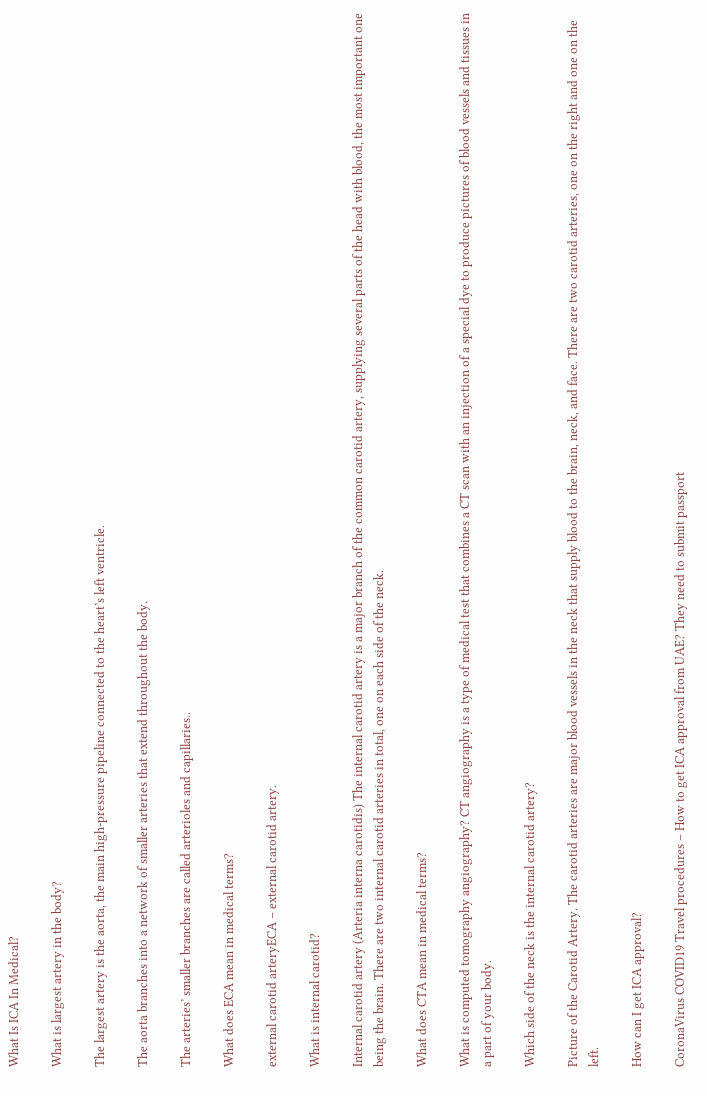What Is ICA In Medical?

What is largest artery in the body?

The largest artery is the aorta, the main high-pressure pipeline connected to the heart’s left ventricle.

The aorta branches into a network of smaller arteries that extend throughout the body.

The arteries’ smaller branches are called arterioles and capillaries..

What does ECA mean in medical terms?

external carotid arteryECA – external carotid artery.

What is internal carotid?

Internal carotid artery (Arteria interna carotidis) The internal carotid artery is a major branch of the common carotid artery, supplying several parts of the head with blood, the most important one being the brain. There are two internal carotid arteries in total, one on each side of the neck.

What does CTA mean in medical terms?

What is computed tomography angiography? CT angiography is a type of medical test that combines a CT scan with an injection of a special dye to produce pictures of blood vessels and tissues in a part of your body.

Which side of the neck is the internal carotid artery?

Picture of the Carotid Artery. The carotid arteries are major blood vessels in the neck that supply blood to the brain, neck, and face. There are two carotid arteries, one on the right and one on the left.

How can I get ICA approval?

CoronaVirus COVID19 Travel procedures – How to get ICA approval from UAE? They need to submit passport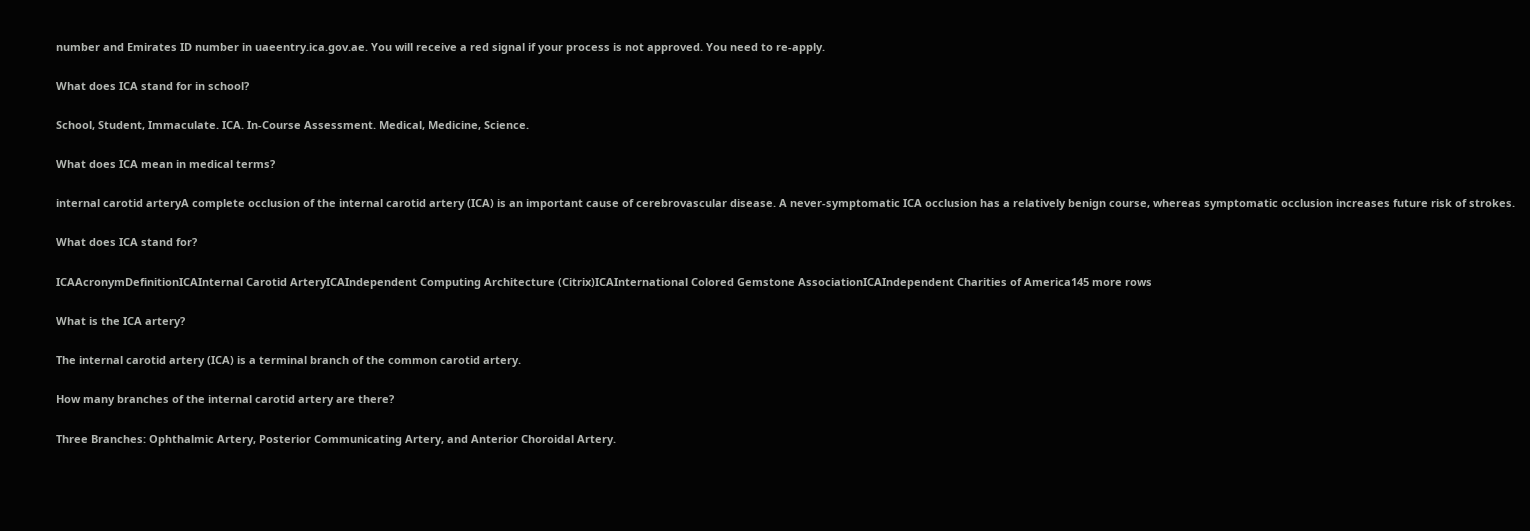number and Emirates ID number in uaeentry.ica.gov.ae. You will receive a red signal if your process is not approved. You need to re-apply.

What does ICA stand for in school?

School, Student, Immaculate. ICA. In-Course Assessment. Medical, Medicine, Science.

What does ICA mean in medical terms?

internal carotid arteryA complete occlusion of the internal carotid artery (ICA) is an important cause of cerebrovascular disease. A never‐symptomatic ICA occlusion has a relatively benign course, whereas symptomatic occlusion increases future risk of strokes.

What does ICA stand for?

ICAAcronymDefinitionICAInternal Carotid ArteryICAIndependent Computing Architecture (Citrix)ICAInternational Colored Gemstone AssociationICAIndependent Charities of America145 more rows

What is the ICA artery?

The internal carotid artery (ICA) is a terminal branch of the common carotid artery.

How many branches of the internal carotid artery are there?

Three Branches: Ophthalmic Artery, Posterior Communicating Artery, and Anterior Choroidal Artery.